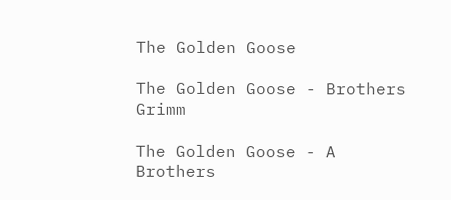The Golden Goose

The Golden Goose - Brothers Grimm

The Golden Goose - A Brothers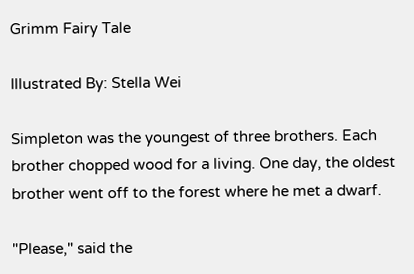Grimm Fairy Tale

Illustrated By: Stella Wei

Simpleton was the youngest of three brothers. Each brother chopped wood for a living. One day, the oldest brother went off to the forest where he met a dwarf.

"Please," said the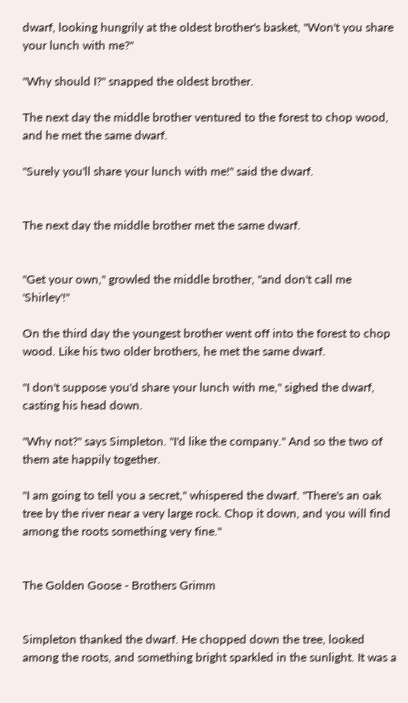dwarf, looking hungrily at the oldest brother's basket, "Won't you share your lunch with me?"

"Why should I?" snapped the oldest brother.

The next day the middle brother ventured to the forest to chop wood, and he met the same dwarf.

"Surely you'll share your lunch with me!" said the dwarf.


The next day the middle brother met the same dwarf.


"Get your own," growled the middle brother, "and don't call me 'Shirley'!"

On the third day the youngest brother went off into the forest to chop wood. Like his two older brothers, he met the same dwarf.

"I don't suppose you'd share your lunch with me," sighed the dwarf, casting his head down.

"Why not?" says Simpleton. "I'd like the company." And so the two of them ate happily together.

"I am going to tell you a secret," whispered the dwarf. "There's an oak tree by the river near a very large rock. Chop it down, and you will find among the roots something very fine."


The Golden Goose - Brothers Grimm


Simpleton thanked the dwarf. He chopped down the tree, looked among the roots, and something bright sparkled in the sunlight. It was a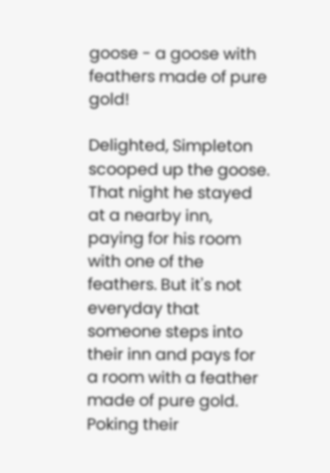goose - a goose with feathers made of pure gold!

Delighted, Simpleton scooped up the goose. That night he stayed at a nearby inn, paying for his room with one of the feathers. But it's not everyday that someone steps into their inn and pays for a room with a feather made of pure gold. Poking their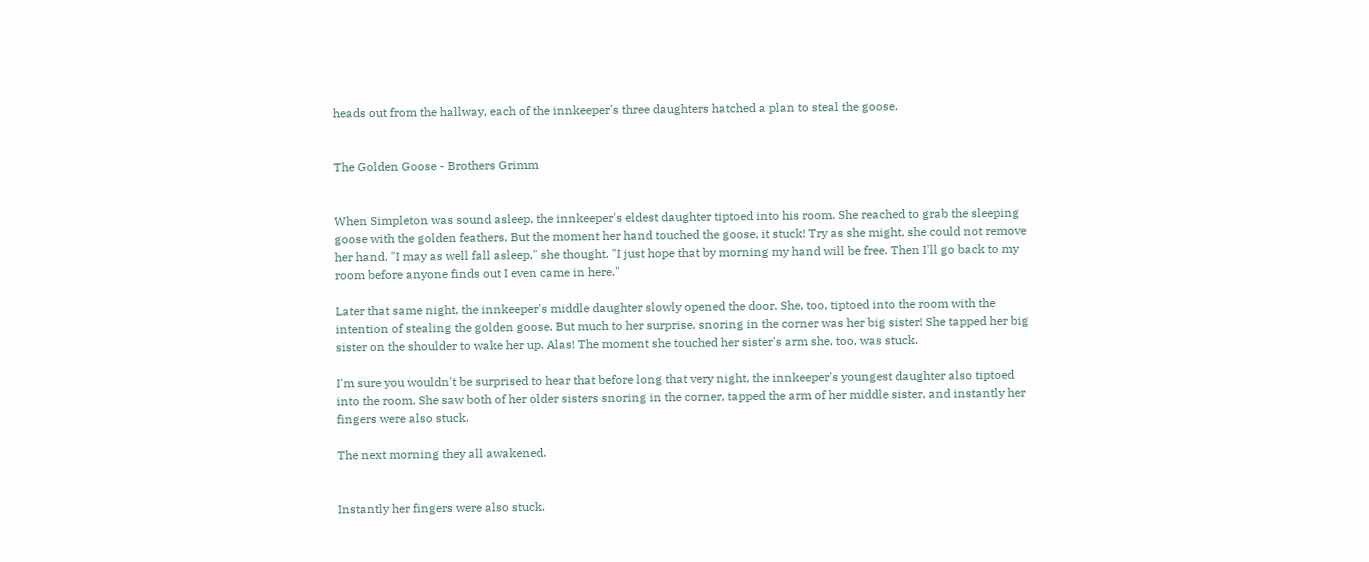heads out from the hallway, each of the innkeeper's three daughters hatched a plan to steal the goose.


The Golden Goose - Brothers Grimm


When Simpleton was sound asleep, the innkeeper's eldest daughter tiptoed into his room. She reached to grab the sleeping goose with the golden feathers. But the moment her hand touched the goose, it stuck! Try as she might, she could not remove her hand. "I may as well fall asleep," she thought. "I just hope that by morning my hand will be free. Then I'll go back to my room before anyone finds out I even came in here."

Later that same night, the innkeeper's middle daughter slowly opened the door. She, too, tiptoed into the room with the intention of stealing the golden goose. But much to her surprise, snoring in the corner was her big sister! She tapped her big sister on the shoulder to wake her up. Alas! The moment she touched her sister's arm she, too, was stuck.

I'm sure you wouldn't be surprised to hear that before long that very night, the innkeeper's youngest daughter also tiptoed into the room. She saw both of her older sisters snoring in the corner, tapped the arm of her middle sister, and instantly her fingers were also stuck.

The next morning they all awakened.


Instantly her fingers were also stuck.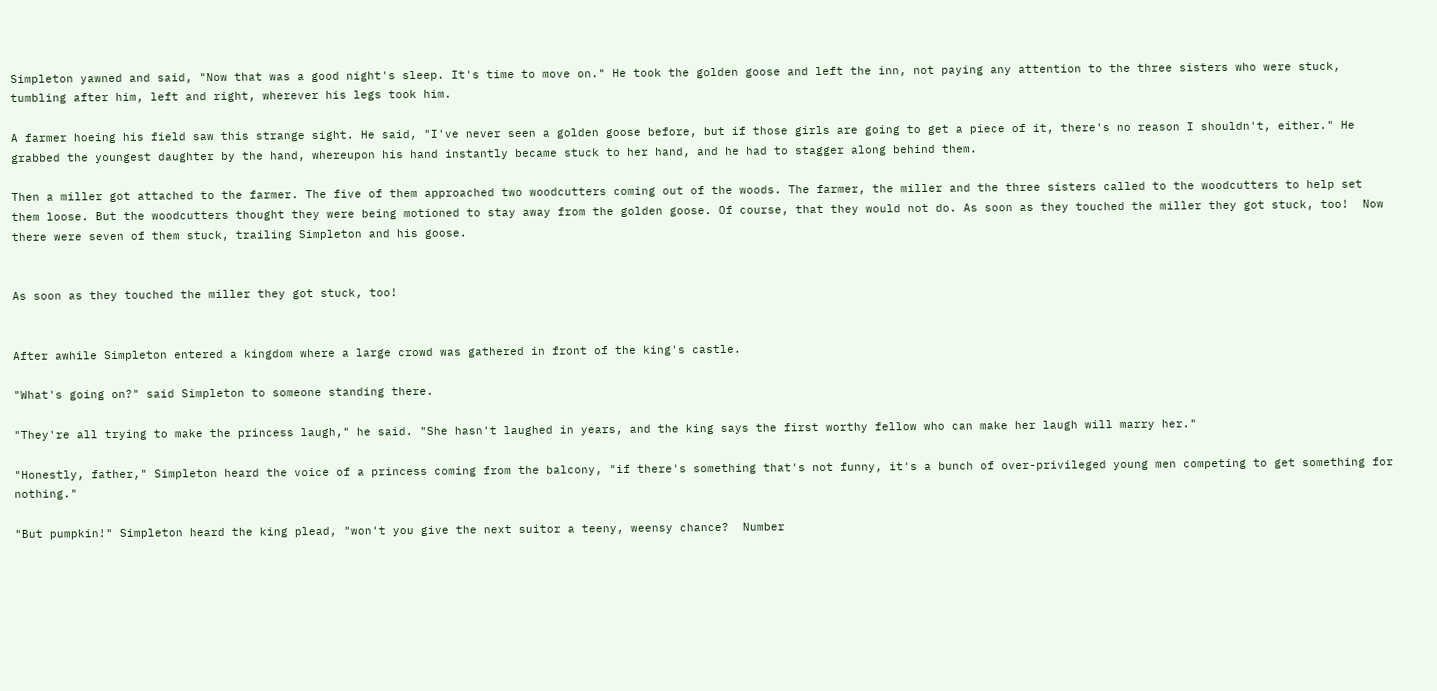Simpleton yawned and said, "Now that was a good night's sleep. It's time to move on." He took the golden goose and left the inn, not paying any attention to the three sisters who were stuck, tumbling after him, left and right, wherever his legs took him.

A farmer hoeing his field saw this strange sight. He said, "I've never seen a golden goose before, but if those girls are going to get a piece of it, there's no reason I shouldn't, either." He grabbed the youngest daughter by the hand, whereupon his hand instantly became stuck to her hand, and he had to stagger along behind them.

Then a miller got attached to the farmer. The five of them approached two woodcutters coming out of the woods. The farmer, the miller and the three sisters called to the woodcutters to help set them loose. But the woodcutters thought they were being motioned to stay away from the golden goose. Of course, that they would not do. As soon as they touched the miller they got stuck, too!  Now there were seven of them stuck, trailing Simpleton and his goose.


As soon as they touched the miller they got stuck, too!


After awhile Simpleton entered a kingdom where a large crowd was gathered in front of the king's castle.

"What's going on?" said Simpleton to someone standing there.

"They're all trying to make the princess laugh," he said. "She hasn't laughed in years, and the king says the first worthy fellow who can make her laugh will marry her."

"Honestly, father," Simpleton heard the voice of a princess coming from the balcony, "if there's something that's not funny, it's a bunch of over-privileged young men competing to get something for nothing."

"But pumpkin!" Simpleton heard the king plead, "won't you give the next suitor a teeny, weensy chance?  Number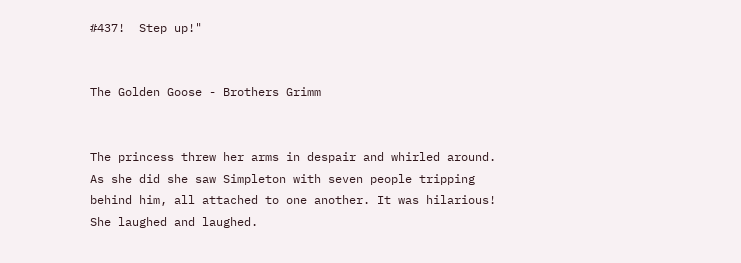#437!  Step up!"


The Golden Goose - Brothers Grimm


The princess threw her arms in despair and whirled around. As she did she saw Simpleton with seven people tripping behind him, all attached to one another. It was hilarious! She laughed and laughed.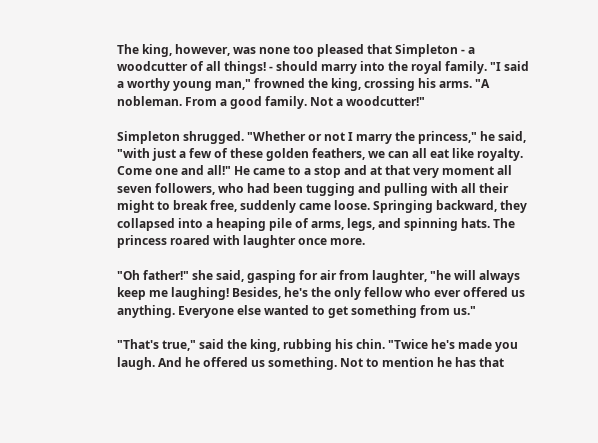The king, however, was none too pleased that Simpleton - a woodcutter of all things! - should marry into the royal family. "I said a worthy young man," frowned the king, crossing his arms. "A nobleman. From a good family. Not a woodcutter!"

Simpleton shrugged. "Whether or not I marry the princess," he said, "with just a few of these golden feathers, we can all eat like royalty. Come one and all!" He came to a stop and at that very moment all seven followers, who had been tugging and pulling with all their might to break free, suddenly came loose. Springing backward, they collapsed into a heaping pile of arms, legs, and spinning hats. The princess roared with laughter once more.

"Oh father!" she said, gasping for air from laughter, "he will always keep me laughing! Besides, he's the only fellow who ever offered us anything. Everyone else wanted to get something from us."

"That's true," said the king, rubbing his chin. "Twice he's made you laugh. And he offered us something. Not to mention he has that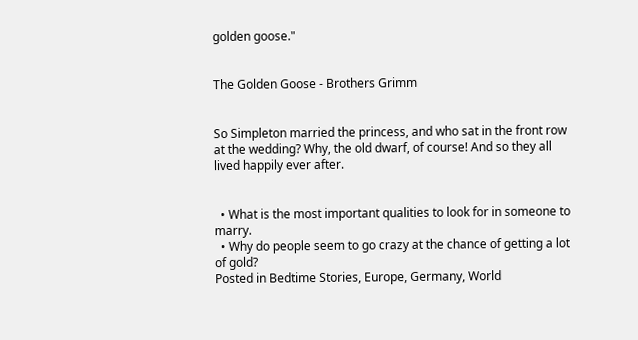golden goose."


The Golden Goose - Brothers Grimm


So Simpleton married the princess, and who sat in the front row at the wedding? Why, the old dwarf, of course! And so they all lived happily ever after.


  • What is the most important qualities to look for in someone to marry.
  • Why do people seem to go crazy at the chance of getting a lot of gold?
Posted in Bedtime Stories, Europe, Germany, World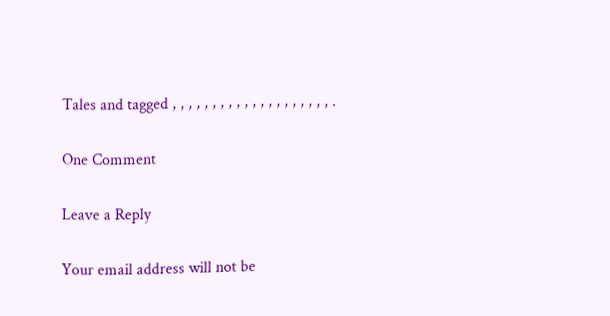Tales and tagged , , , , , , , , , , , , , , , , , , , , .

One Comment

Leave a Reply

Your email address will not be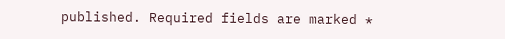published. Required fields are marked *